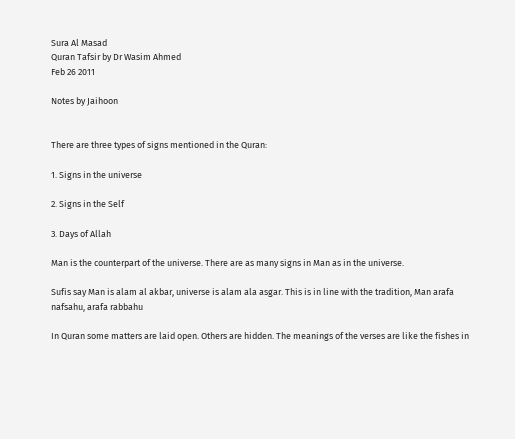Sura Al Masad
Quran Tafsir by Dr Wasim Ahmed
Feb 26 2011

Notes by Jaihoon


There are three types of signs mentioned in the Quran:

1. Signs in the universe

2. Signs in the Self

3. Days of Allah

Man is the counterpart of the universe. There are as many signs in Man as in the universe.

Sufis say Man is alam al akbar, universe is alam ala asgar. This is in line with the tradition, Man arafa nafsahu, arafa rabbahu

In Quran some matters are laid open. Others are hidden. The meanings of the verses are like the fishes in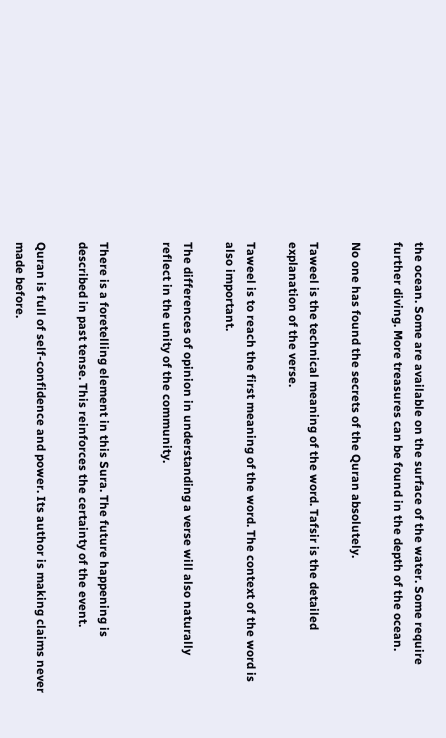the ocean. Some are available on the surface of the water. Some require further diving. More treasures can be found in the depth of the ocean.

No one has found the secrets of the Quran absolutely.

Taweel is the technical meaning of the word. Tafsir is the detailed explanation of the verse.

Taweel is to reach the first meaning of the word. The context of the word is also important.

The differences of opinion in understanding a verse will also naturally reflect in the unity of the community.


There is a foretelling element in this Sura. The future happening is described in past tense. This reinforces the certainty of the event.

Quran is full of self-confidence and power. Its author is making claims never made before.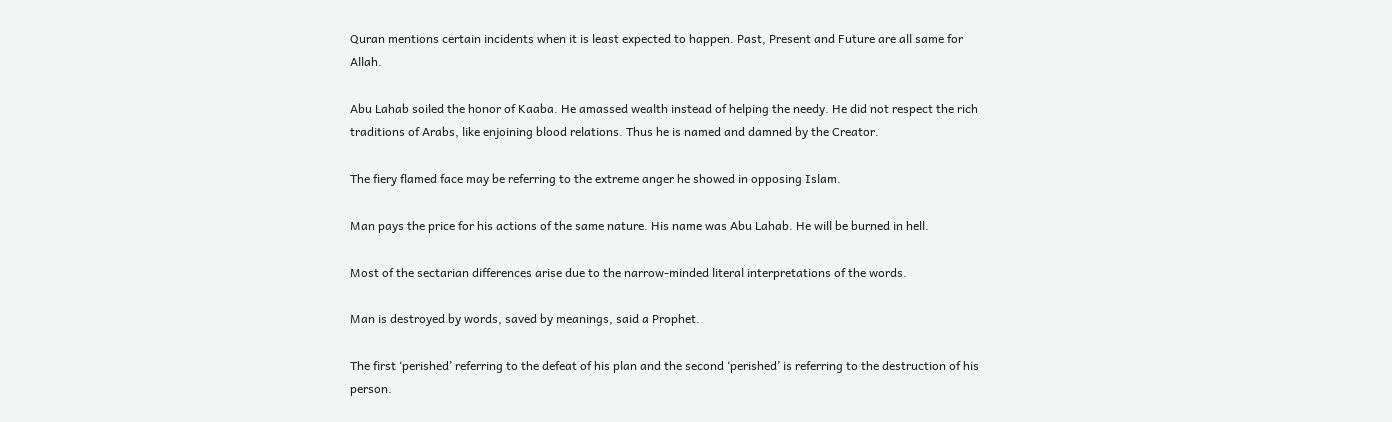Quran mentions certain incidents when it is least expected to happen. Past, Present and Future are all same for Allah.

Abu Lahab soiled the honor of Kaaba. He amassed wealth instead of helping the needy. He did not respect the rich traditions of Arabs, like enjoining blood relations. Thus he is named and damned by the Creator.

The fiery flamed face may be referring to the extreme anger he showed in opposing Islam.

Man pays the price for his actions of the same nature. His name was Abu Lahab. He will be burned in hell.

Most of the sectarian differences arise due to the narrow-minded literal interpretations of the words.

Man is destroyed by words, saved by meanings, said a Prophet.

The first ‘perished’ referring to the defeat of his plan and the second ‘perished’ is referring to the destruction of his person.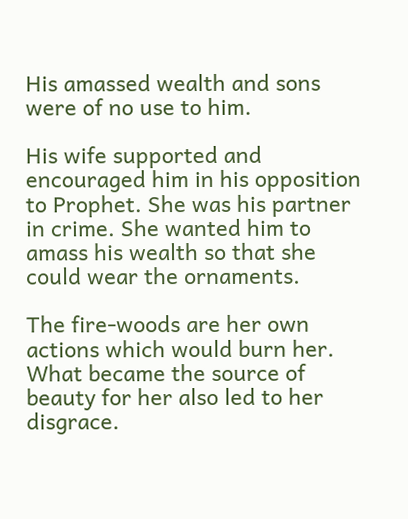His amassed wealth and sons were of no use to him.

His wife supported and encouraged him in his opposition to Prophet. She was his partner in crime. She wanted him to amass his wealth so that she could wear the ornaments.

The fire-woods are her own actions which would burn her. What became the source of beauty for her also led to her disgrace.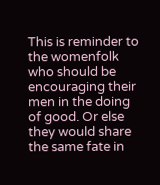This is reminder to the womenfolk who should be encouraging their men in the doing of good. Or else they would share the same fate in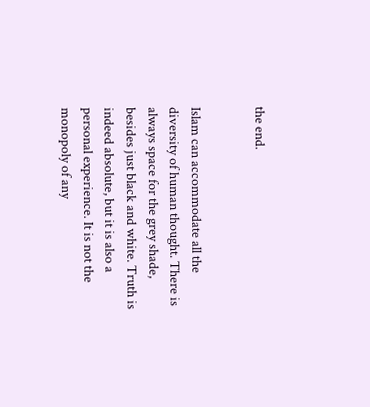the end.


Islam can accommodate all the diversity of human thought. There is always space for the grey shade, besides just black and white. Truth is indeed absolute, but it is also a personal experience. It is not the monopoly of any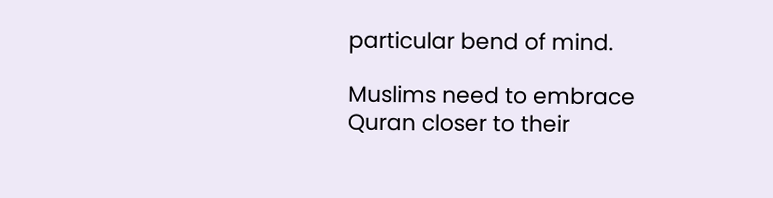particular bend of mind.

Muslims need to embrace Quran closer to their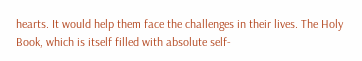hearts. It would help them face the challenges in their lives. The Holy Book, which is itself filled with absolute self-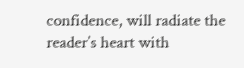confidence, will radiate the reader’s heart with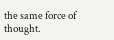the same force of thought.